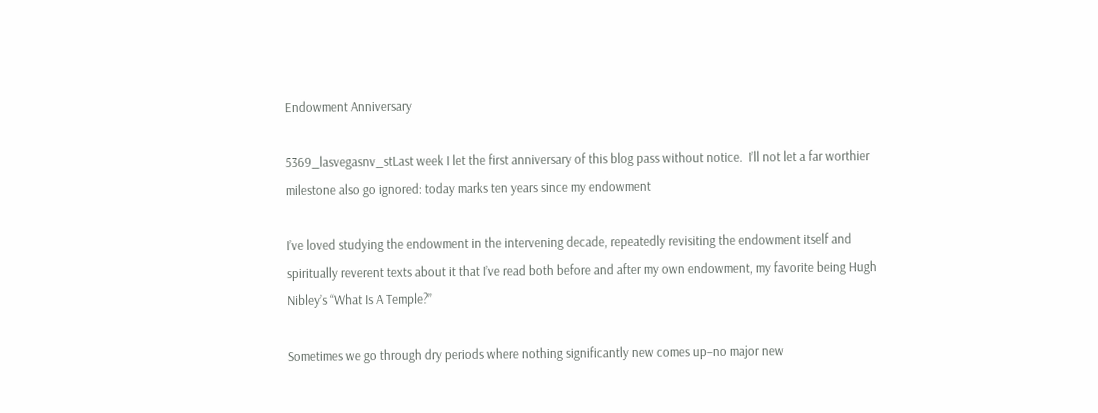Endowment Anniversary

5369_lasvegasnv_stLast week I let the first anniversary of this blog pass without notice.  I’ll not let a far worthier milestone also go ignored: today marks ten years since my endowment

I’ve loved studying the endowment in the intervening decade, repeatedly revisiting the endowment itself and spiritually reverent texts about it that I’ve read both before and after my own endowment, my favorite being Hugh Nibley’s “What Is A Temple?”

Sometimes we go through dry periods where nothing significantly new comes up–no major new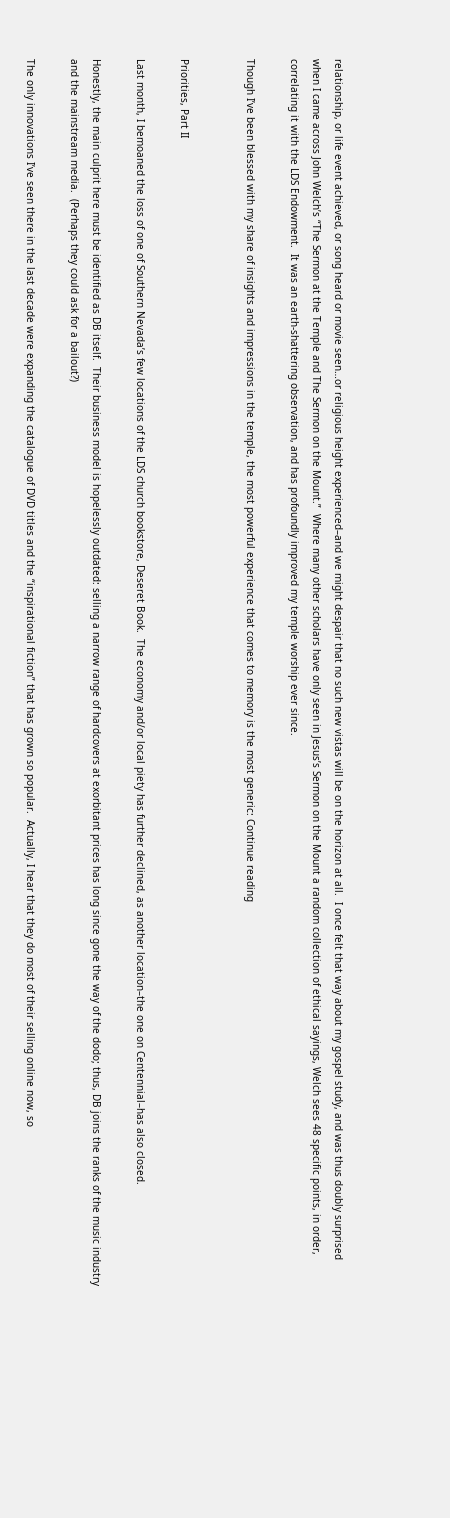relationship, or life event achieved, or song heard or movie seen…or religious height experienced–and we might despair that no such new vistas will be on the horizon at all.  I once felt that way about my gospel study, and was thus doubly surprised when I came across John Welch’s “The Sermon at the Temple and The Sermon on the Mount.”  Where many other scholars have only seen in Jesus’s Sermon on the Mount a random collection of ethical sayings, Welch sees 48 specific points, in order, correlating it with the LDS Endowment.  It was an earth-shattering observation, and has profoundly improved my temple worship ever since.

Though I’ve been blessed with my share of insights and impressions in the temple, the most powerful experience that comes to memory is the most generic: Continue reading


Priorities, Part II

Last month, I bemoaned the loss of one of Southern Nevada’s few locations of the LDS church bookstore, Deseret Book.  The economy and/or local piety has further declined, as another location–the one on Centennial–has also closed.

Honestly, the main culprit here must be identified as DB itself.  Their business model is hopelessly outdated: selling a narrow range of hardcovers at exorbitant prices has long since gone the way of the dodo; thus, DB joins the ranks of the music industry and the mainstream media.  (Perhaps they could ask for a bailout?)

The only innovations I’ve seen there in the last decade were expanding the catalogue of DVD titles and the “inspirational fiction” that has grown so popular.  Actually, I hear that they do most of their selling online now, so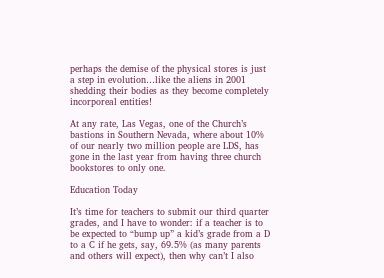perhaps the demise of the physical stores is just a step in evolution…like the aliens in 2001 shedding their bodies as they become completely incorporeal entities!

At any rate, Las Vegas, one of the Church’s bastions in Southern Nevada, where about 10% of our nearly two million people are LDS, has gone in the last year from having three church bookstores to only one.

Education Today

It’s time for teachers to submit our third quarter grades, and I have to wonder: if a teacher is to be expected to “bump up” a kid’s grade from a D to a C if he gets, say, 69.5% (as many parents and others will expect), then why can’t I also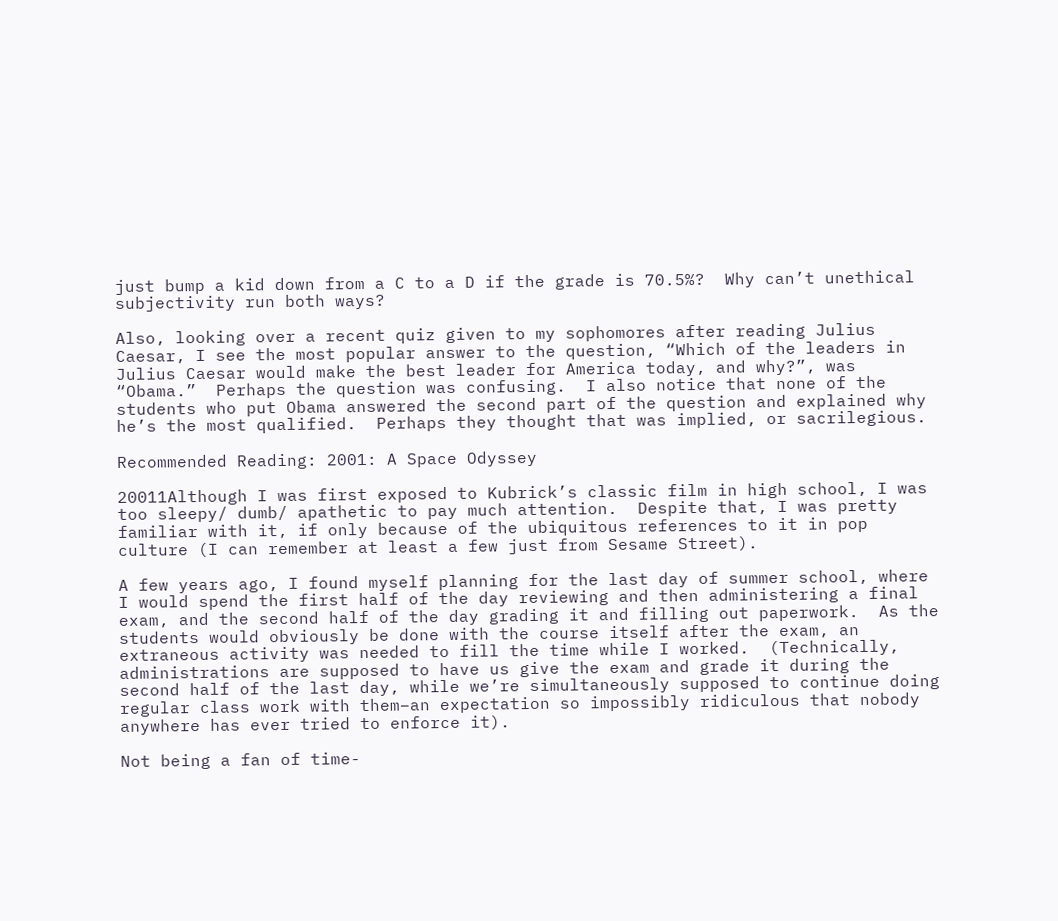just bump a kid down from a C to a D if the grade is 70.5%?  Why can’t unethical subjectivity run both ways?

Also, looking over a recent quiz given to my sophomores after reading Julius Caesar, I see the most popular answer to the question, “Which of the leaders in Julius Caesar would make the best leader for America today, and why?”, was “Obama.”  Perhaps the question was confusing.  I also notice that none of the students who put Obama answered the second part of the question and explained why he’s the most qualified.  Perhaps they thought that was implied, or sacrilegious.

Recommended Reading: 2001: A Space Odyssey

20011Although I was first exposed to Kubrick’s classic film in high school, I was too sleepy/ dumb/ apathetic to pay much attention.  Despite that, I was pretty familiar with it, if only because of the ubiquitous references to it in pop culture (I can remember at least a few just from Sesame Street).

A few years ago, I found myself planning for the last day of summer school, where I would spend the first half of the day reviewing and then administering a final exam, and the second half of the day grading it and filling out paperwork.  As the students would obviously be done with the course itself after the exam, an extraneous activity was needed to fill the time while I worked.  (Technically, administrations are supposed to have us give the exam and grade it during the second half of the last day, while we’re simultaneously supposed to continue doing regular class work with them–an expectation so impossibly ridiculous that nobody anywhere has ever tried to enforce it).

Not being a fan of time-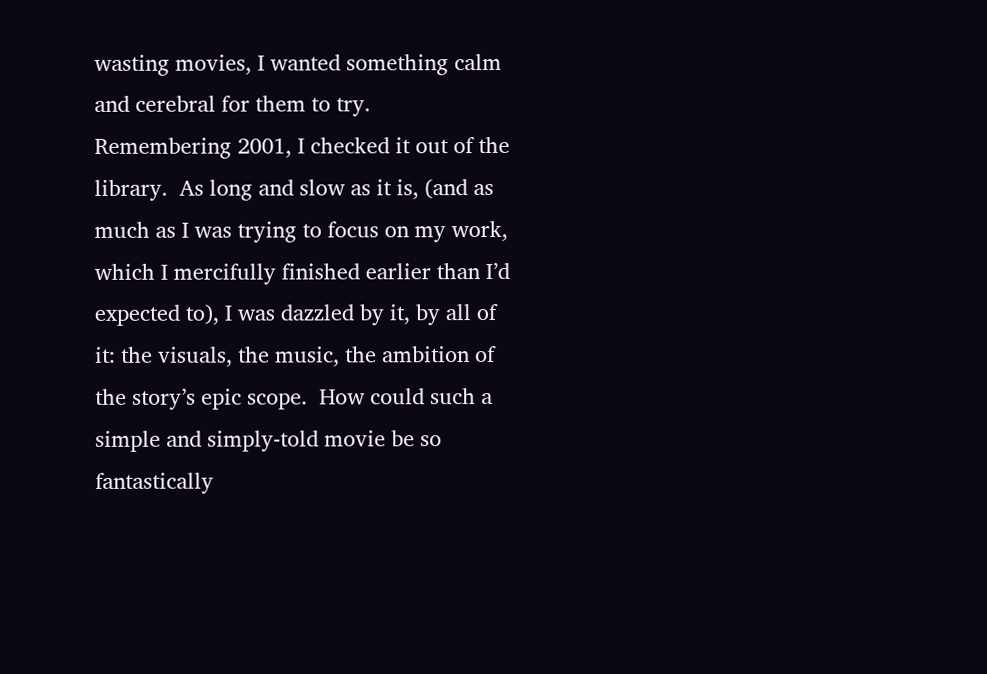wasting movies, I wanted something calm and cerebral for them to try.  Remembering 2001, I checked it out of the library.  As long and slow as it is, (and as much as I was trying to focus on my work, which I mercifully finished earlier than I’d expected to), I was dazzled by it, by all of it: the visuals, the music, the ambition of the story’s epic scope.  How could such a simple and simply-told movie be so fantastically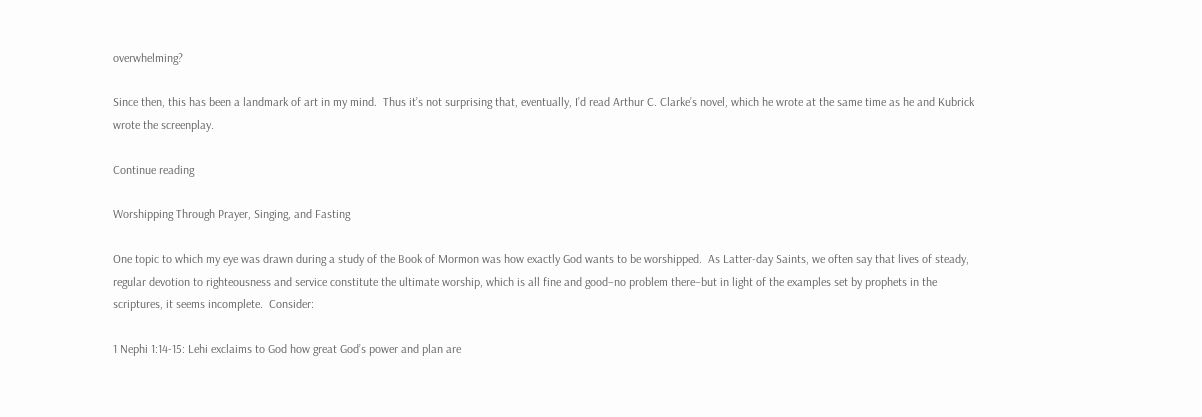overwhelming?

Since then, this has been a landmark of art in my mind.  Thus it’s not surprising that, eventually, I’d read Arthur C. Clarke’s novel, which he wrote at the same time as he and Kubrick wrote the screenplay.

Continue reading

Worshipping Through Prayer, Singing, and Fasting

One topic to which my eye was drawn during a study of the Book of Mormon was how exactly God wants to be worshipped.  As Latter-day Saints, we often say that lives of steady, regular devotion to righteousness and service constitute the ultimate worship, which is all fine and good–no problem there–but in light of the examples set by prophets in the scriptures, it seems incomplete.  Consider:

1 Nephi 1:14-15: Lehi exclaims to God how great God’s power and plan are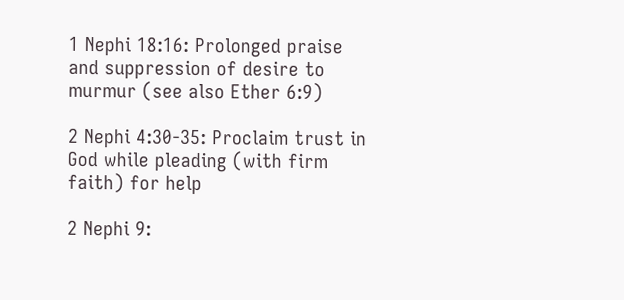1 Nephi 18:16: Prolonged praise and suppression of desire to murmur (see also Ether 6:9)

2 Nephi 4:30-35: Proclaim trust in God while pleading (with firm faith) for help

2 Nephi 9: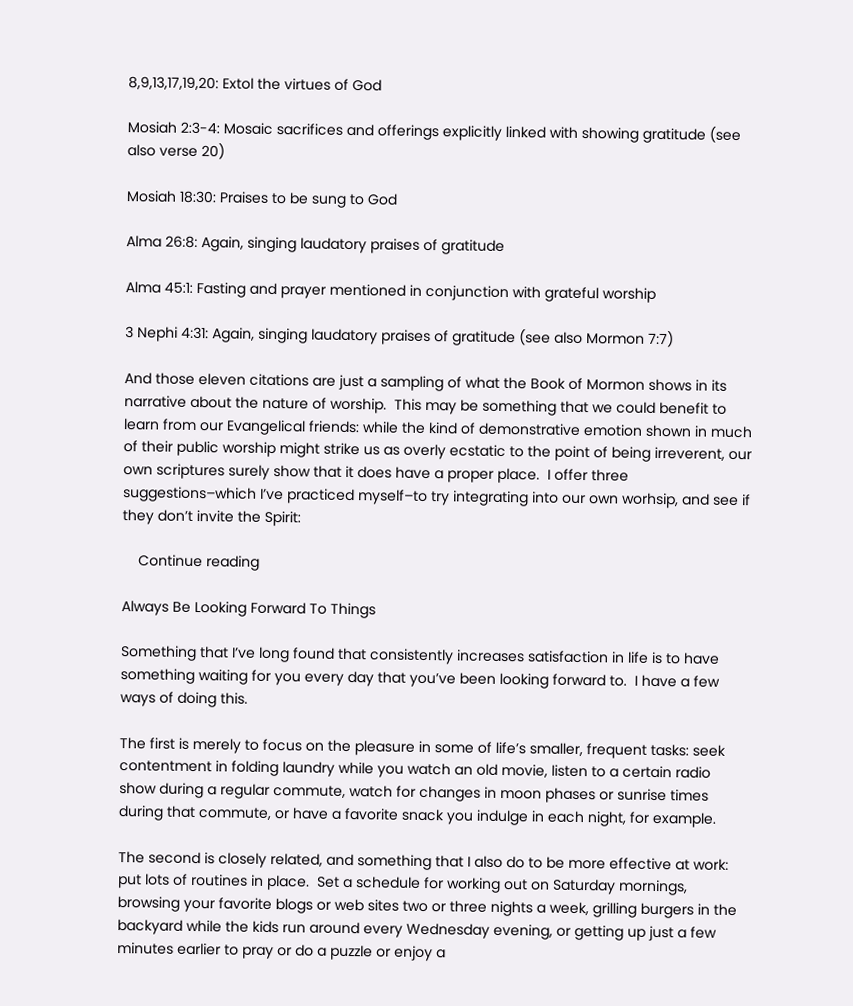8,9,13,17,19,20: Extol the virtues of God

Mosiah 2:3-4: Mosaic sacrifices and offerings explicitly linked with showing gratitude (see also verse 20)

Mosiah 18:30: Praises to be sung to God

Alma 26:8: Again, singing laudatory praises of gratitude

Alma 45:1: Fasting and prayer mentioned in conjunction with grateful worship

3 Nephi 4:31: Again, singing laudatory praises of gratitude (see also Mormon 7:7)

And those eleven citations are just a sampling of what the Book of Mormon shows in its narrative about the nature of worship.  This may be something that we could benefit to learn from our Evangelical friends: while the kind of demonstrative emotion shown in much of their public worship might strike us as overly ecstatic to the point of being irreverent, our own scriptures surely show that it does have a proper place.  I offer three suggestions–which I’ve practiced myself–to try integrating into our own worhsip, and see if they don’t invite the Spirit:

    Continue reading

Always Be Looking Forward To Things

Something that I’ve long found that consistently increases satisfaction in life is to have something waiting for you every day that you’ve been looking forward to.  I have a few ways of doing this.

The first is merely to focus on the pleasure in some of life’s smaller, frequent tasks: seek contentment in folding laundry while you watch an old movie, listen to a certain radio show during a regular commute, watch for changes in moon phases or sunrise times during that commute, or have a favorite snack you indulge in each night, for example.

The second is closely related, and something that I also do to be more effective at work: put lots of routines in place.  Set a schedule for working out on Saturday mornings, browsing your favorite blogs or web sites two or three nights a week, grilling burgers in the backyard while the kids run around every Wednesday evening, or getting up just a few minutes earlier to pray or do a puzzle or enjoy a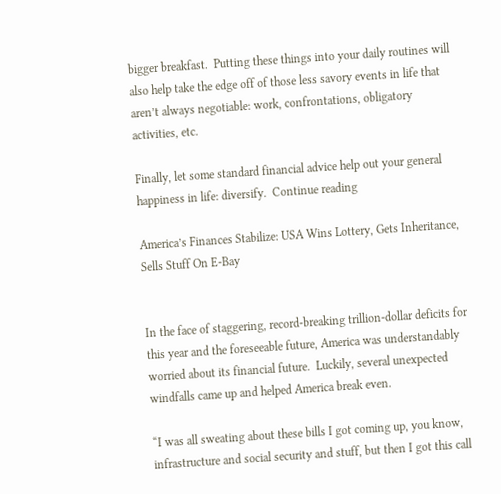bigger breakfast.  Putting these things into your daily routines will also help take the edge off of those less savory events in life that aren’t always negotiable: work, confrontations, obligatory activities, etc.

Finally, let some standard financial advice help out your general happiness in life: diversify.  Continue reading

America’s Finances Stabilize: USA Wins Lottery, Gets Inheritance, Sells Stuff On E-Bay


In the face of staggering, record-breaking trillion-dollar deficits for this year and the foreseeable future, America was understandably worried about its financial future.  Luckily, several unexpected windfalls came up and helped America break even.

“I was all sweating about these bills I got coming up, you know, infrastructure and social security and stuff, but then I got this call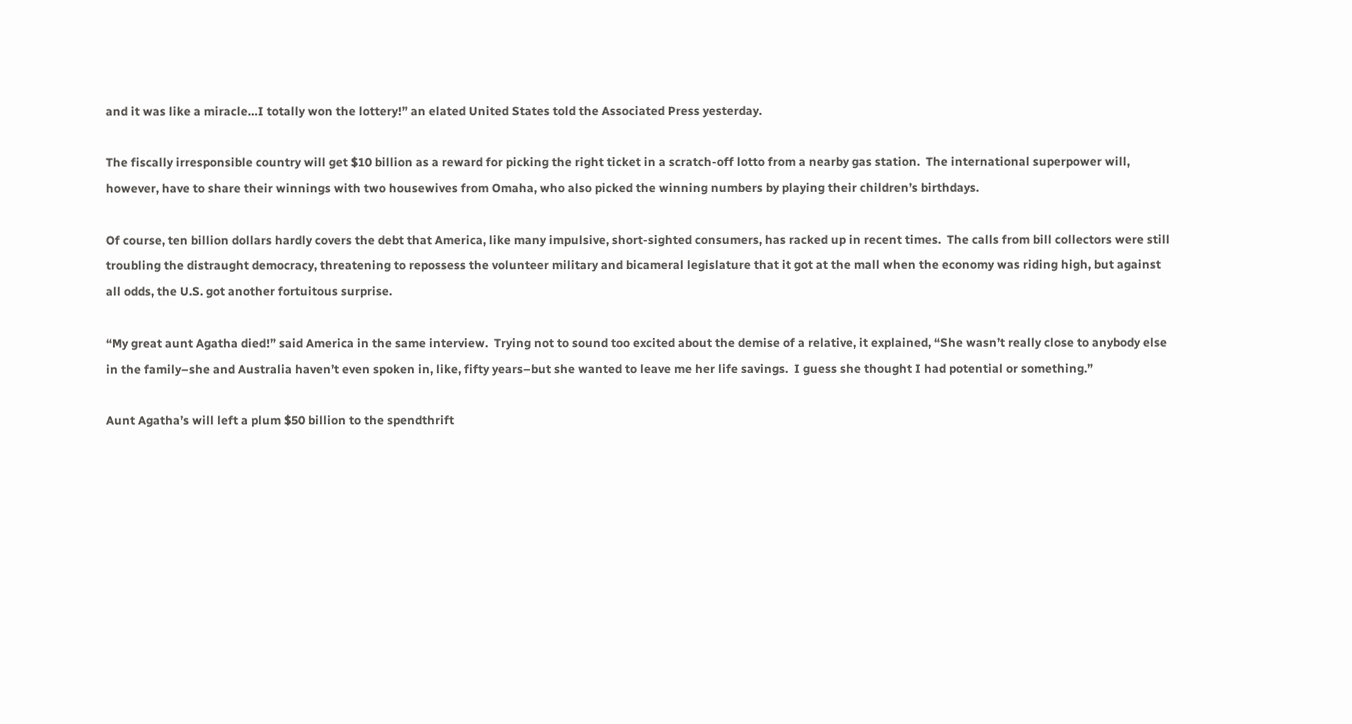and it was like a miracle…I totally won the lottery!” an elated United States told the Associated Press yesterday.

The fiscally irresponsible country will get $10 billion as a reward for picking the right ticket in a scratch-off lotto from a nearby gas station.  The international superpower will, however, have to share their winnings with two housewives from Omaha, who also picked the winning numbers by playing their children’s birthdays.

Of course, ten billion dollars hardly covers the debt that America, like many impulsive, short-sighted consumers, has racked up in recent times.  The calls from bill collectors were still troubling the distraught democracy, threatening to repossess the volunteer military and bicameral legislature that it got at the mall when the economy was riding high, but against all odds, the U.S. got another fortuitous surprise.

“My great aunt Agatha died!” said America in the same interview.  Trying not to sound too excited about the demise of a relative, it explained, “She wasn’t really close to anybody else in the family–she and Australia haven’t even spoken in, like, fifty years–but she wanted to leave me her life savings.  I guess she thought I had potential or something.”

Aunt Agatha’s will left a plum $50 billion to the spendthrift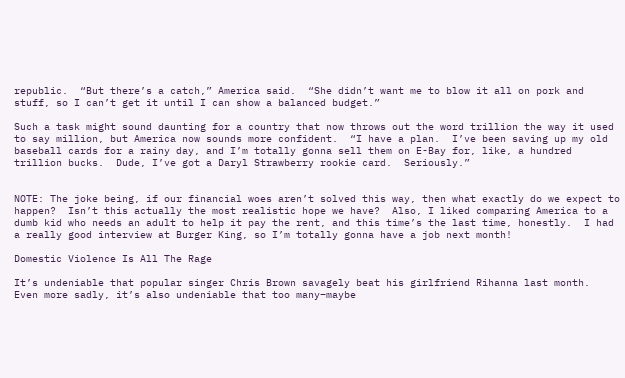republic.  “But there’s a catch,” America said.  “She didn’t want me to blow it all on pork and stuff, so I can’t get it until I can show a balanced budget.”

Such a task might sound daunting for a country that now throws out the word trillion the way it used to say million, but America now sounds more confident.  “I have a plan.  I’ve been saving up my old baseball cards for a rainy day, and I’m totally gonna sell them on E-Bay for, like, a hundred trillion bucks.  Dude, I’ve got a Daryl Strawberry rookie card.  Seriously.”


NOTE: The joke being, if our financial woes aren’t solved this way, then what exactly do we expect to happen?  Isn’t this actually the most realistic hope we have?  Also, I liked comparing America to a dumb kid who needs an adult to help it pay the rent, and this time’s the last time, honestly.  I had a really good interview at Burger King, so I’m totally gonna have a job next month!

Domestic Violence Is All The Rage

It’s undeniable that popular singer Chris Brown savagely beat his girlfriend Rihanna last month.  Even more sadly, it’s also undeniable that too many–maybe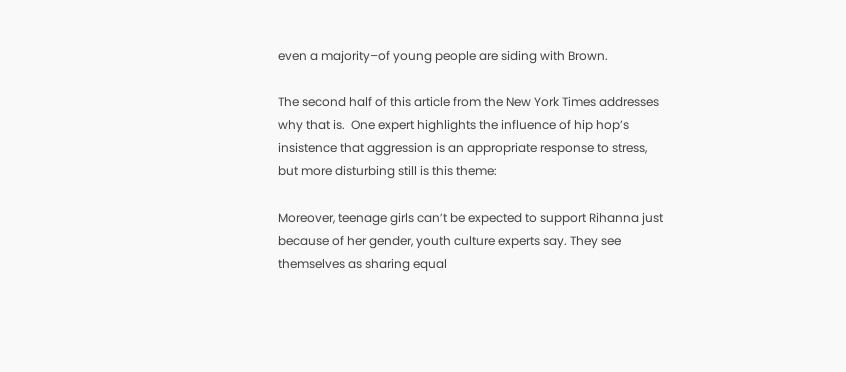even a majority–of young people are siding with Brown.

The second half of this article from the New York Times addresses why that is.  One expert highlights the influence of hip hop’s insistence that aggression is an appropriate response to stress, but more disturbing still is this theme:

Moreover, teenage girls can’t be expected to support Rihanna just because of her gender, youth culture experts say. They see themselves as sharing equal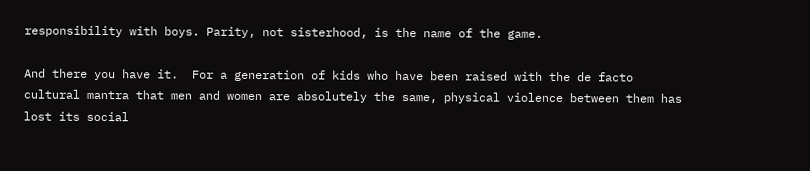responsibility with boys. Parity, not sisterhood, is the name of the game.

And there you have it.  For a generation of kids who have been raised with the de facto cultural mantra that men and women are absolutely the same, physical violence between them has lost its social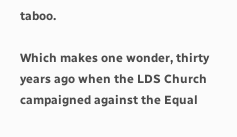taboo.

Which makes one wonder, thirty years ago when the LDS Church campaigned against the Equal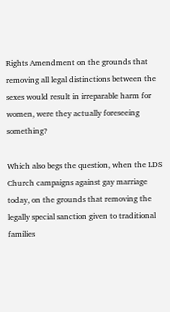Rights Amendment on the grounds that removing all legal distinctions between the sexes would result in irreparable harm for women, were they actually foreseeing something?

Which also begs the question, when the LDS Church campaigns against gay marriage today, on the grounds that removing the legally special sanction given to traditional families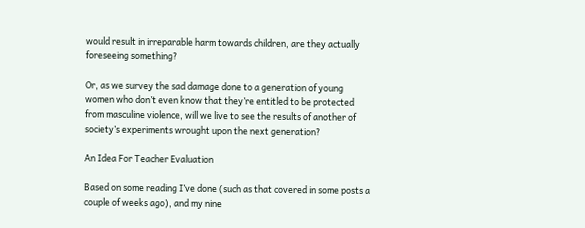would result in irreparable harm towards children, are they actually foreseeing something?

Or, as we survey the sad damage done to a generation of young women who don’t even know that they’re entitled to be protected from masculine violence, will we live to see the results of another of society’s experiments wrought upon the next generation?

An Idea For Teacher Evaluation

Based on some reading I’ve done (such as that covered in some posts a couple of weeks ago), and my nine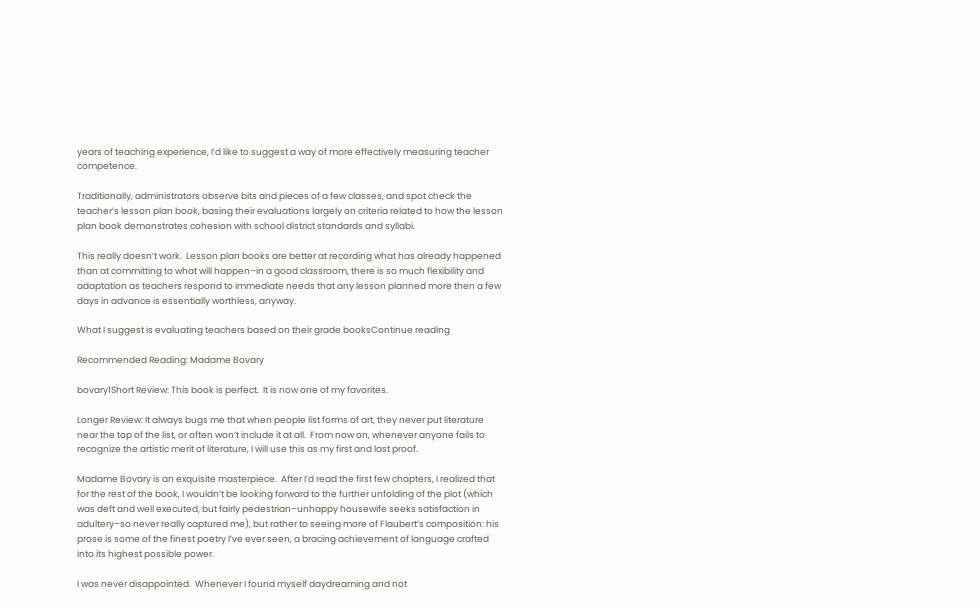years of teaching experience, I’d like to suggest a way of more effectively measuring teacher competence.

Traditionally, administrators observe bits and pieces of a few classes, and spot check the teacher’s lesson plan book, basing their evaluations largely on criteria related to how the lesson plan book demonstrates cohesion with school district standards and syllabi.

This really doesn’t work.  Lesson plan books are better at recording what has already happened than at committing to what will happen–in a good classroom, there is so much flexibility and adaptation as teachers respond to immediate needs that any lesson planned more then a few days in advance is essentially worthless, anyway.

What I suggest is evaluating teachers based on their grade booksContinue reading

Recommended Reading: Madame Bovary

bovary1Short Review: This book is perfect.  It is now one of my favorites.

Longer Review: It always bugs me that when people list forms of art, they never put literature near the top of the list, or often won’t include it at all.  From now on, whenever anyone fails to recognize the artistic merit of literature, I will use this as my first and last proof.

Madame Bovary is an exquisite masterpiece.  After I’d read the first few chapters, I realized that for the rest of the book, I wouldn’t be looking forward to the further unfolding of the plot (which was deft and well executed, but fairly pedestrian–unhappy housewife seeks satisfaction in adultery–so never really captured me), but rather to seeing more of Flaubert’s composition: his prose is some of the finest poetry I’ve ever seen, a bracing achievement of language crafted into its highest possible power.

I was never disappointed.  Whenever I found myself daydreaming and not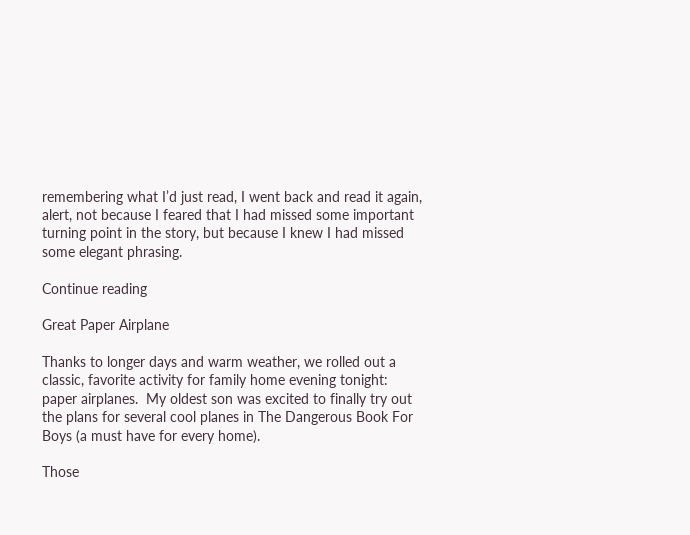remembering what I’d just read, I went back and read it again, alert, not because I feared that I had missed some important turning point in the story, but because I knew I had missed some elegant phrasing.

Continue reading

Great Paper Airplane

Thanks to longer days and warm weather, we rolled out a classic, favorite activity for family home evening tonight: paper airplanes.  My oldest son was excited to finally try out the plans for several cool planes in The Dangerous Book For Boys (a must have for every home).

Those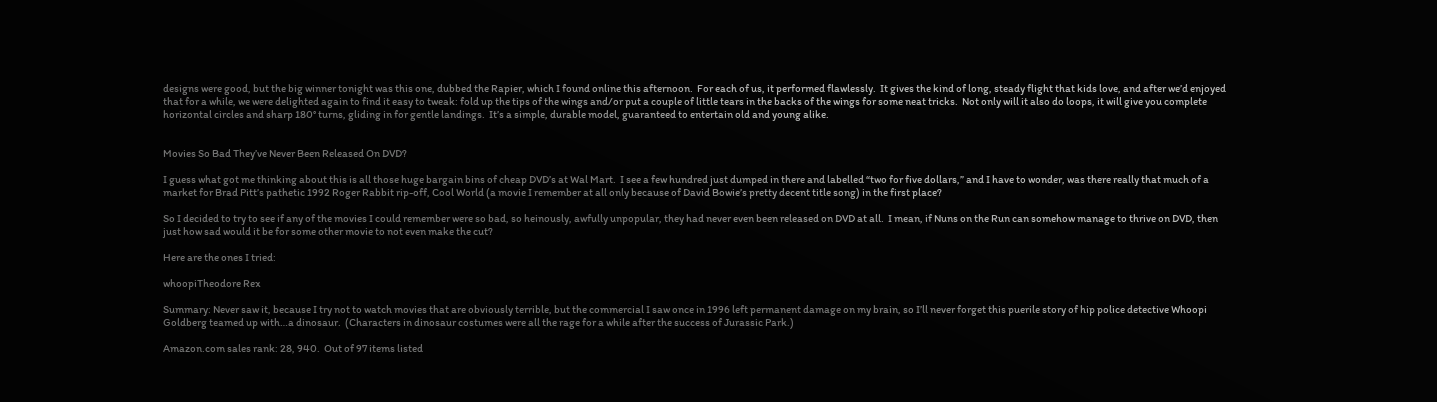designs were good, but the big winner tonight was this one, dubbed the Rapier, which I found online this afternoon.  For each of us, it performed flawlessly.  It gives the kind of long, steady flight that kids love, and after we’d enjoyed that for a while, we were delighted again to find it easy to tweak: fold up the tips of the wings and/or put a couple of little tears in the backs of the wings for some neat tricks.  Not only will it also do loops, it will give you complete horizontal circles and sharp 180° turns, gliding in for gentle landings.  It’s a simple, durable model, guaranteed to entertain old and young alike.


Movies So Bad They’ve Never Been Released On DVD?

I guess what got me thinking about this is all those huge bargain bins of cheap DVD’s at Wal Mart.  I see a few hundred just dumped in there and labelled “two for five dollars,” and I have to wonder, was there really that much of a market for Brad Pitt’s pathetic 1992 Roger Rabbit rip-off, Cool World (a movie I remember at all only because of David Bowie’s pretty decent title song) in the first place?

So I decided to try to see if any of the movies I could remember were so bad, so heinously, awfully unpopular, they had never even been released on DVD at all.  I mean, if Nuns on the Run can somehow manage to thrive on DVD, then just how sad would it be for some other movie to not even make the cut?

Here are the ones I tried:

whoopiTheodore Rex

Summary: Never saw it, because I try not to watch movies that are obviously terrible, but the commercial I saw once in 1996 left permanent damage on my brain, so I’ll never forget this puerile story of hip police detective Whoopi Goldberg teamed up with…a dinosaur.  (Characters in dinosaur costumes were all the rage for a while after the success of Jurassic Park.)

Amazon.com sales rank: 28, 940.  Out of 97 items listed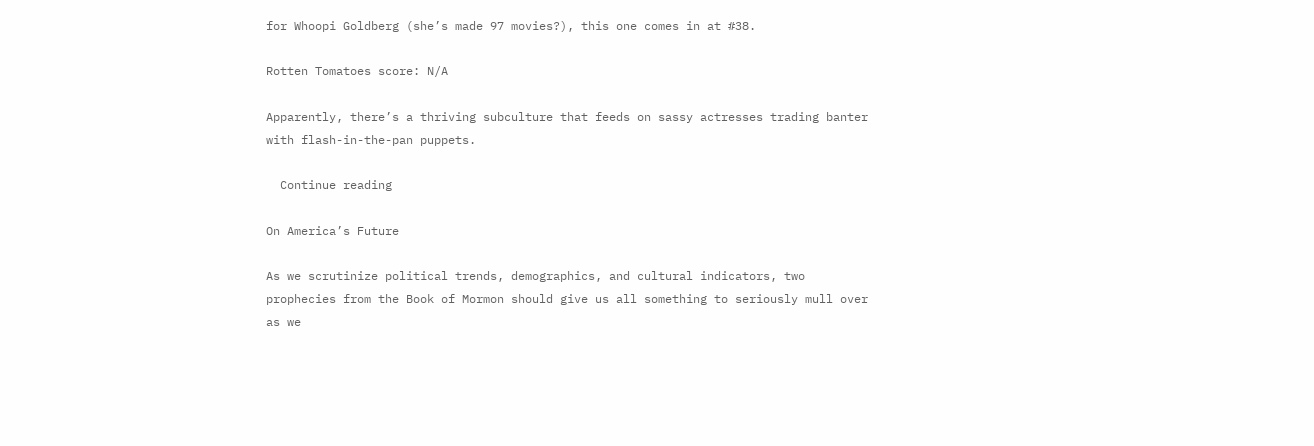for Whoopi Goldberg (she’s made 97 movies?), this one comes in at #38.

Rotten Tomatoes score: N/A

Apparently, there’s a thriving subculture that feeds on sassy actresses trading banter with flash-in-the-pan puppets.

  Continue reading

On America’s Future

As we scrutinize political trends, demographics, and cultural indicators, two prophecies from the Book of Mormon should give us all something to seriously mull over as we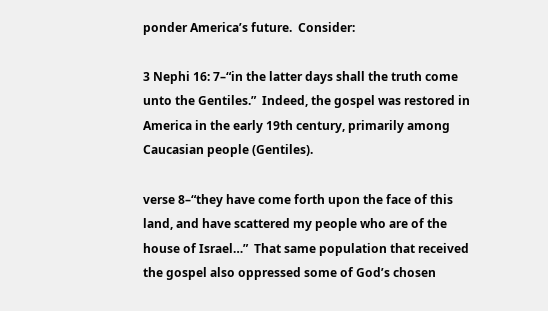ponder America’s future.  Consider:

3 Nephi 16: 7–“in the latter days shall the truth come unto the Gentiles.”  Indeed, the gospel was restored in America in the early 19th century, primarily among Caucasian people (Gentiles).

verse 8–“they have come forth upon the face of this land, and have scattered my people who are of the house of Israel…”  That same population that received the gospel also oppressed some of God’s chosen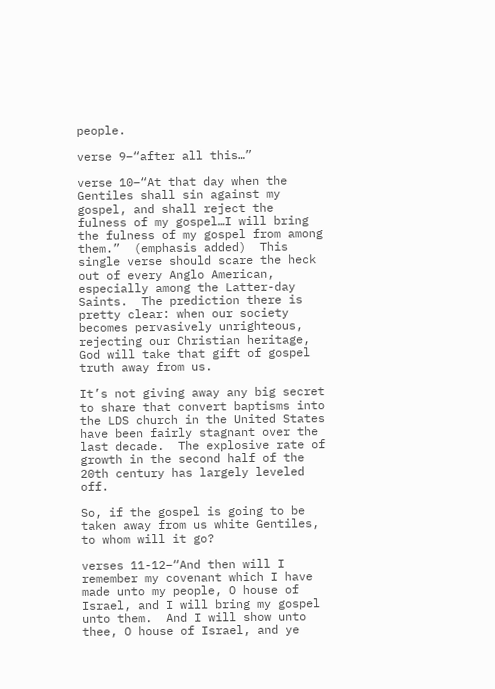people.

verse 9–“after all this…”

verse 10–“At that day when the Gentiles shall sin against my gospel, and shall reject the fulness of my gospel…I will bring the fulness of my gospel from among them.”  (emphasis added)  This single verse should scare the heck out of every Anglo American, especially among the Latter-day Saints.  The prediction there is pretty clear: when our society becomes pervasively unrighteous, rejecting our Christian heritage, God will take that gift of gospel truth away from us.

It’s not giving away any big secret to share that convert baptisms into the LDS church in the United States have been fairly stagnant over the last decade.  The explosive rate of growth in the second half of the 20th century has largely leveled off.

So, if the gospel is going to be taken away from us white Gentiles, to whom will it go?

verses 11-12–“And then will I remember my covenant which I have made unto my people, O house of Israel, and I will bring my gospel unto them.  And I will show unto thee, O house of Israel, and ye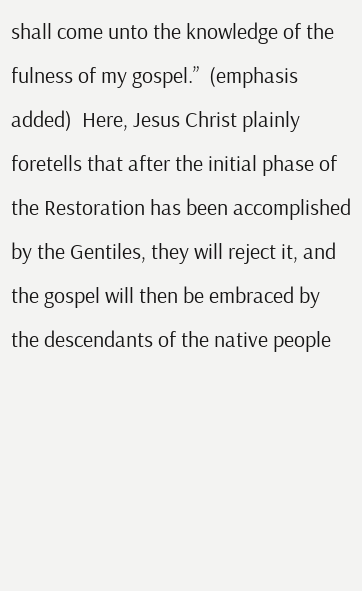shall come unto the knowledge of the fulness of my gospel.”  (emphasis added)  Here, Jesus Christ plainly foretells that after the initial phase of the Restoration has been accomplished by the Gentiles, they will reject it, and the gospel will then be embraced by the descendants of the native people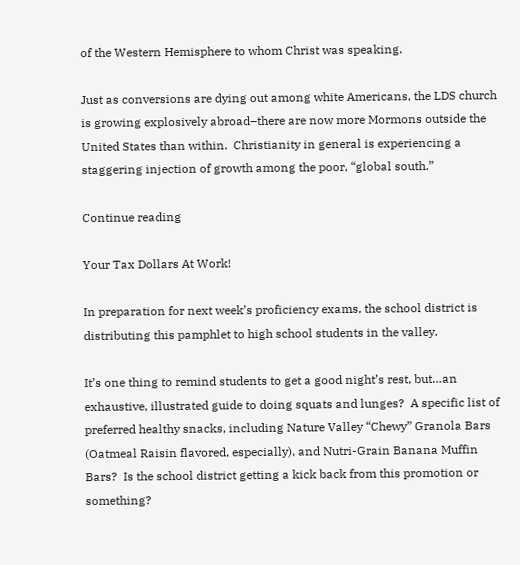of the Western Hemisphere to whom Christ was speaking.

Just as conversions are dying out among white Americans, the LDS church is growing explosively abroad–there are now more Mormons outside the United States than within.  Christianity in general is experiencing a staggering injection of growth among the poor, “global south.”

Continue reading

Your Tax Dollars At Work!

In preparation for next week’s proficiency exams, the school district is distributing this pamphlet to high school students in the valley.

It’s one thing to remind students to get a good night’s rest, but…an exhaustive, illustrated guide to doing squats and lunges?  A specific list of preferred healthy snacks, including Nature Valley “Chewy” Granola Bars (Oatmeal Raisin flavored, especially), and Nutri-Grain Banana Muffin Bars?  Is the school district getting a kick back from this promotion or something?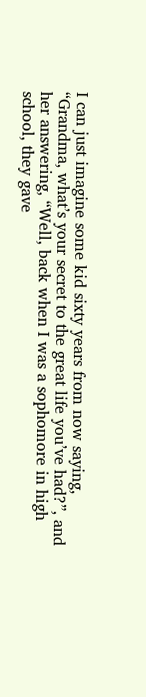I can just imagine some kid sixty years from now saying, “Grandma, what’s your secret to the great life you’ve had?”, and her answering, “Well, back when I was a sophomore in high school, they gave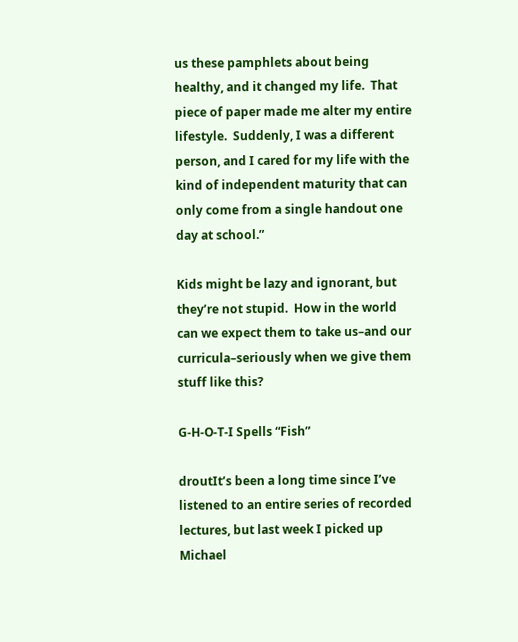us these pamphlets about being healthy, and it changed my life.  That piece of paper made me alter my entire lifestyle.  Suddenly, I was a different person, and I cared for my life with the kind of independent maturity that can only come from a single handout one day at school.”

Kids might be lazy and ignorant, but they’re not stupid.  How in the world can we expect them to take us–and our curricula–seriously when we give them stuff like this?

G-H-O-T-I Spells “Fish”

droutIt’s been a long time since I’ve listened to an entire series of recorded lectures, but last week I picked up Michael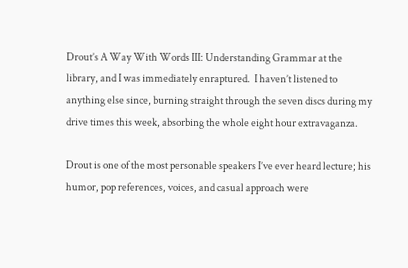Drout’s A Way With Words III: Understanding Grammar at the library, and I was immediately enraptured.  I haven’t listened to anything else since, burning straight through the seven discs during my drive times this week, absorbing the whole eight hour extravaganza.

Drout is one of the most personable speakers I’ve ever heard lecture; his humor, pop references, voices, and casual approach were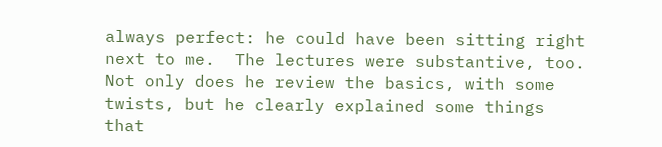always perfect: he could have been sitting right next to me.  The lectures were substantive, too.  Not only does he review the basics, with some twists, but he clearly explained some things that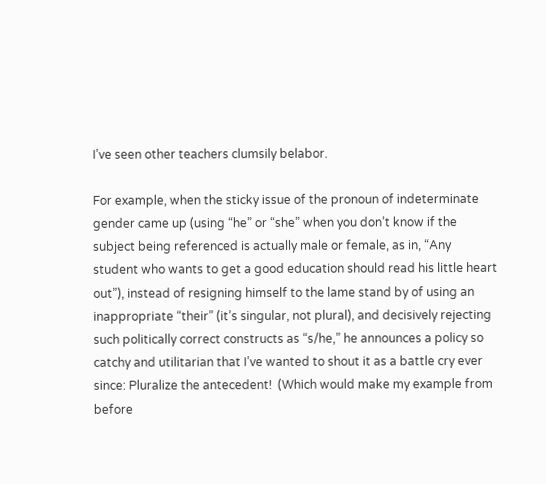I’ve seen other teachers clumsily belabor.

For example, when the sticky issue of the pronoun of indeterminate gender came up (using “he” or “she” when you don’t know if the subject being referenced is actually male or female, as in, “Any student who wants to get a good education should read his little heart out”), instead of resigning himself to the lame stand by of using an inappropriate “their” (it’s singular, not plural), and decisively rejecting such politically correct constructs as “s/he,” he announces a policy so catchy and utilitarian that I’ve wanted to shout it as a battle cry ever since: Pluralize the antecedent!  (Which would make my example from before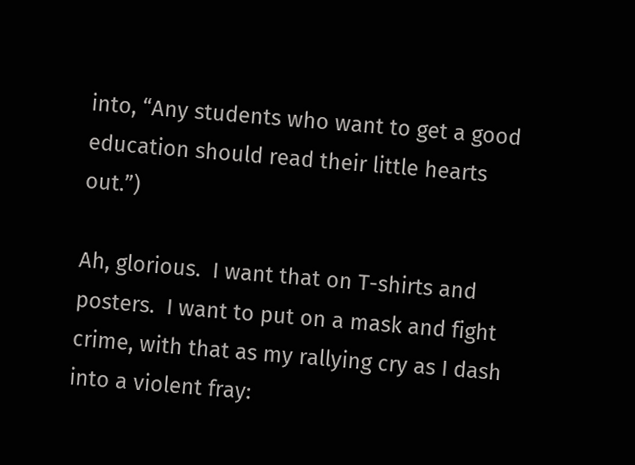into, “Any students who want to get a good education should read their little hearts out.”)

Ah, glorious.  I want that on T-shirts and posters.  I want to put on a mask and fight crime, with that as my rallying cry as I dash into a violent fray: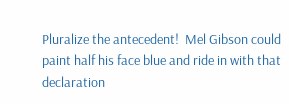Pluralize the antecedent!  Mel Gibson could paint half his face blue and ride in with that declaration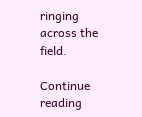ringing across the field.

Continue reading